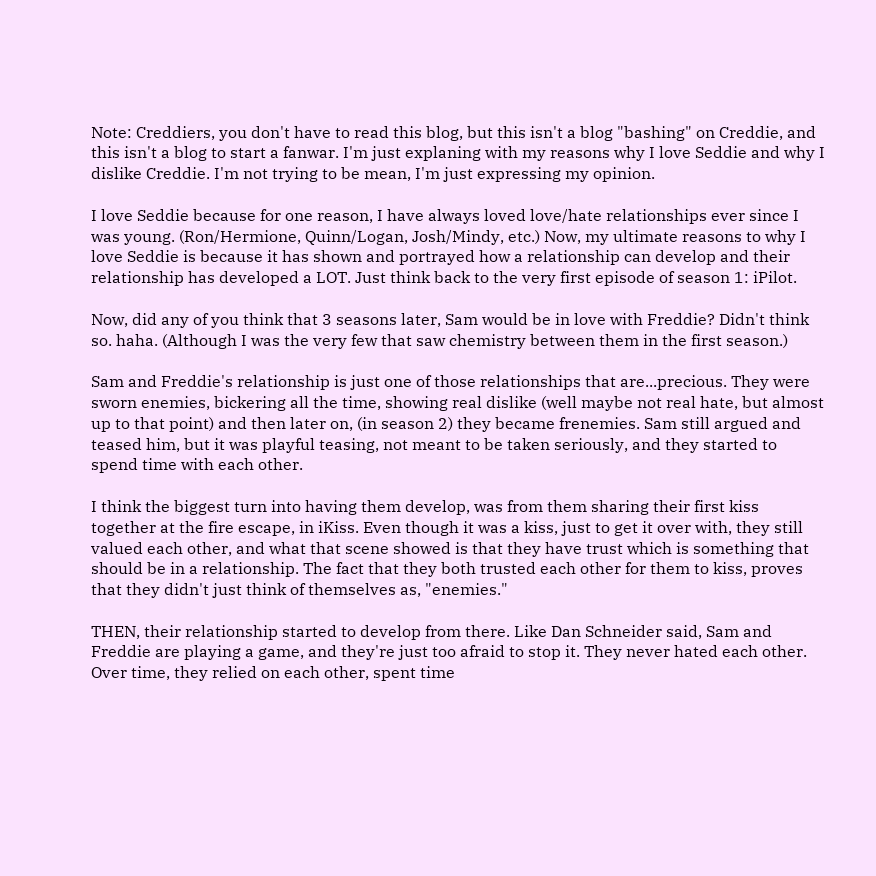Note: Creddiers, you don't have to read this blog, but this isn't a blog "bashing" on Creddie, and this isn't a blog to start a fanwar. I'm just explaning with my reasons why I love Seddie and why I dislike Creddie. I'm not trying to be mean, I'm just expressing my opinion.

I love Seddie because for one reason, I have always loved love/hate relationships ever since I was young. (Ron/Hermione, Quinn/Logan, Josh/Mindy, etc.) Now, my ultimate reasons to why I love Seddie is because it has shown and portrayed how a relationship can develop and their relationship has developed a LOT. Just think back to the very first episode of season 1: iPilot.

Now, did any of you think that 3 seasons later, Sam would be in love with Freddie? Didn't think so. haha. (Although I was the very few that saw chemistry between them in the first season.)

Sam and Freddie's relationship is just one of those relationships that are...precious. They were sworn enemies, bickering all the time, showing real dislike (well maybe not real hate, but almost up to that point) and then later on, (in season 2) they became frenemies. Sam still argued and teased him, but it was playful teasing, not meant to be taken seriously, and they started to spend time with each other.

I think the biggest turn into having them develop, was from them sharing their first kiss together at the fire escape, in iKiss. Even though it was a kiss, just to get it over with, they still valued each other, and what that scene showed is that they have trust which is something that should be in a relationship. The fact that they both trusted each other for them to kiss, proves that they didn't just think of themselves as, "enemies."

THEN, their relationship started to develop from there. Like Dan Schneider said, Sam and Freddie are playing a game, and they're just too afraid to stop it. They never hated each other. Over time, they relied on each other, spent time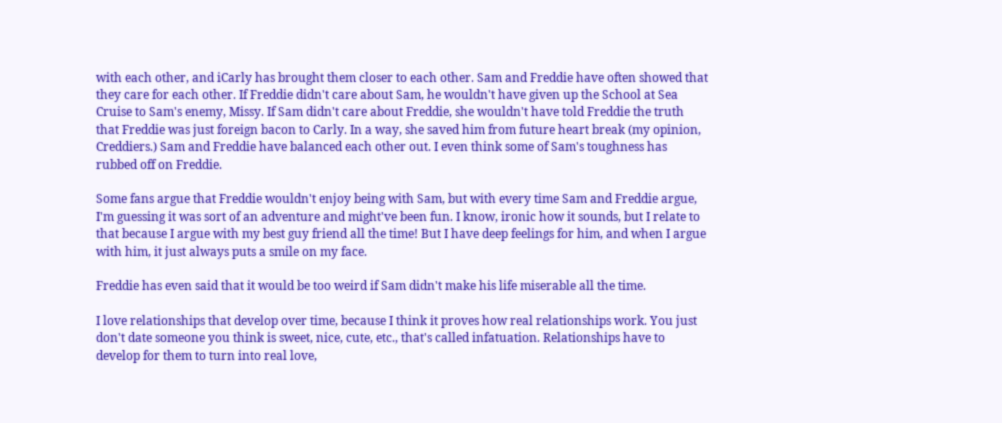with each other, and iCarly has brought them closer to each other. Sam and Freddie have often showed that they care for each other. If Freddie didn't care about Sam, he wouldn't have given up the School at Sea Cruise to Sam's enemy, Missy. If Sam didn't care about Freddie, she wouldn't have told Freddie the truth that Freddie was just foreign bacon to Carly. In a way, she saved him from future heart break (my opinion, Creddiers.) Sam and Freddie have balanced each other out. I even think some of Sam's toughness has rubbed off on Freddie.

Some fans argue that Freddie wouldn't enjoy being with Sam, but with every time Sam and Freddie argue, I'm guessing it was sort of an adventure and might've been fun. I know, ironic how it sounds, but I relate to that because I argue with my best guy friend all the time! But I have deep feelings for him, and when I argue with him, it just always puts a smile on my face.

Freddie has even said that it would be too weird if Sam didn't make his life miserable all the time.

I love relationships that develop over time, because I think it proves how real relationships work. You just don't date someone you think is sweet, nice, cute, etc., that's called infatuation. Relationships have to develop for them to turn into real love,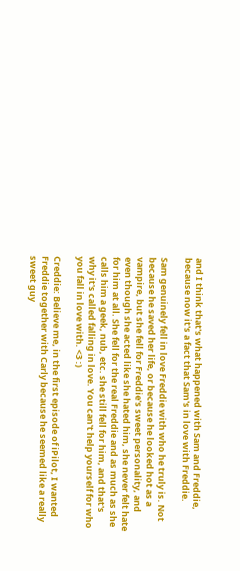and I think that's what happened with Sam and Freddie, because now it's a fact that Sam's in love with Freddie.

Sam genuinely fell in love Freddie with who he truly is. Not because he saved her life, or because he looked hot as a vampire, but she fell for Freddie's sweet personality, and even though she acted like she hated him, she never felt hate for him at all. She fell for the real Freddie and as much as she calls him a geek, nub, etc. she still fell for him, and that's why it's called falling in love. You can't help yourself for who you fall in love with. <3 :)

Creddie: Believe me, in the first episode of iPilot, I wanted Freddie together with Carly because he seemed like a really sweet guy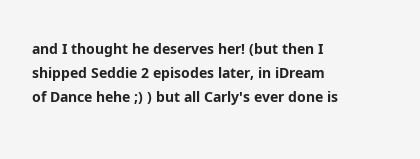and I thought he deserves her! (but then I shipped Seddie 2 episodes later, in iDream of Dance hehe ;) ) but all Carly's ever done is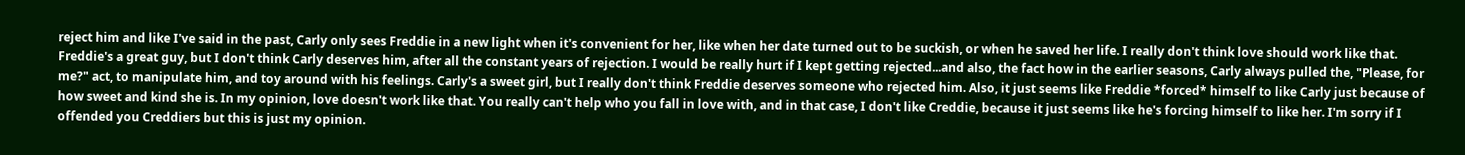reject him and like I've said in the past, Carly only sees Freddie in a new light when it's convenient for her, like when her date turned out to be suckish, or when he saved her life. I really don't think love should work like that. Freddie's a great guy, but I don't think Carly deserves him, after all the constant years of rejection. I would be really hurt if I kept getting rejected...and also, the fact how in the earlier seasons, Carly always pulled the, "Please, for me?" act, to manipulate him, and toy around with his feelings. Carly's a sweet girl, but I really don't think Freddie deserves someone who rejected him. Also, it just seems like Freddie *forced* himself to like Carly just because of how sweet and kind she is. In my opinion, love doesn't work like that. You really can't help who you fall in love with, and in that case, I don't like Creddie, because it just seems like he's forcing himself to like her. I'm sorry if I offended you Creddiers but this is just my opinion.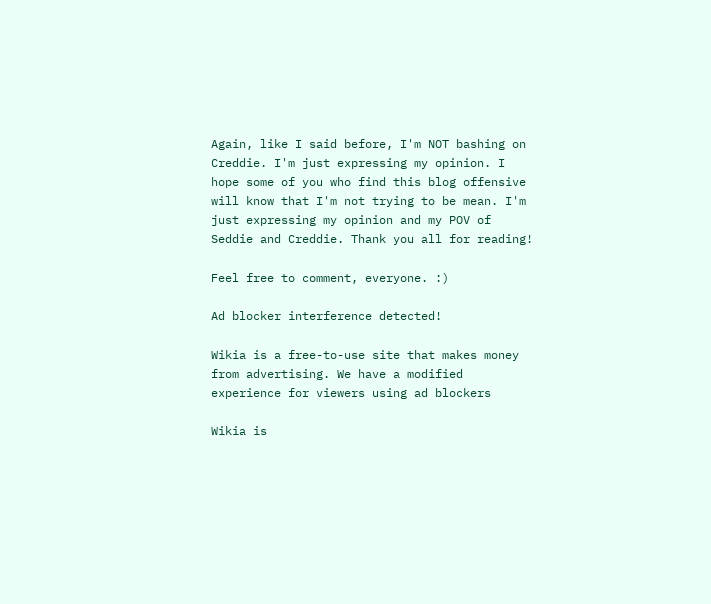Again, like I said before, I'm NOT bashing on Creddie. I'm just expressing my opinion. I hope some of you who find this blog offensive will know that I'm not trying to be mean. I'm just expressing my opinion and my POV of Seddie and Creddie. Thank you all for reading!

Feel free to comment, everyone. :)

Ad blocker interference detected!

Wikia is a free-to-use site that makes money from advertising. We have a modified experience for viewers using ad blockers

Wikia is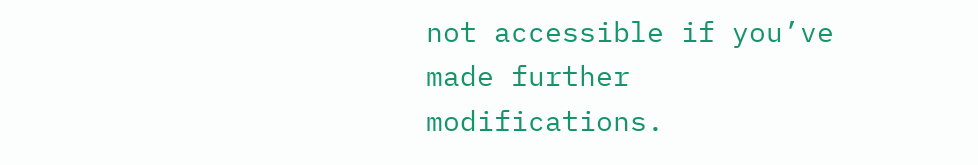not accessible if you’ve made further modifications.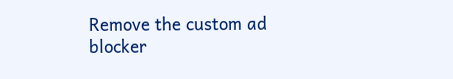Remove the custom ad blocker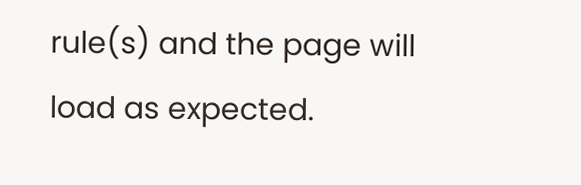rule(s) and the page will load as expected.